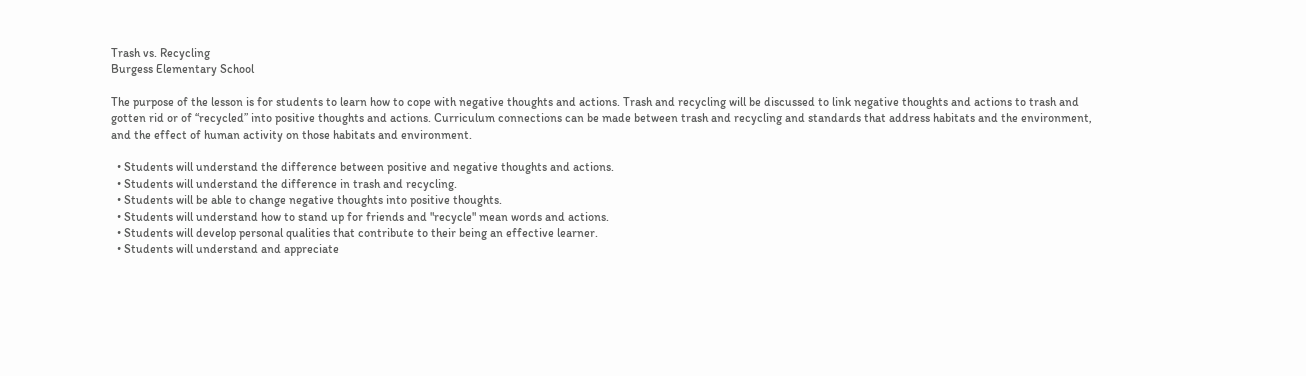Trash vs. Recycling
Burgess Elementary School

The purpose of the lesson is for students to learn how to cope with negative thoughts and actions. Trash and recycling will be discussed to link negative thoughts and actions to trash and gotten rid or of “recycled” into positive thoughts and actions. Curriculum connections can be made between trash and recycling and standards that address habitats and the environment,  and the effect of human activity on those habitats and environment.

  • Students will understand the difference between positive and negative thoughts and actions.
  • Students will understand the difference in trash and recycling.
  • Students will be able to change negative thoughts into positive thoughts.
  • Students will understand how to stand up for friends and "recycle" mean words and actions.
  • Students will develop personal qualities that contribute to their being an effective learner.
  • Students will understand and appreciate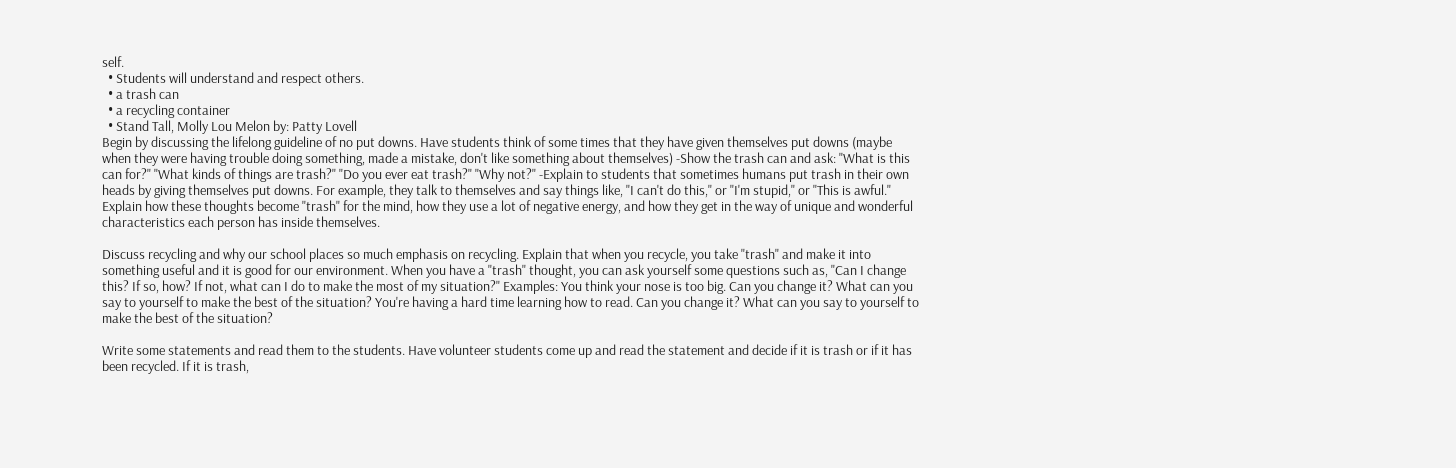self.
  • Students will understand and respect others.
  • a trash can
  • a recycling container
  • Stand Tall, Molly Lou Melon by: Patty Lovell
Begin by discussing the lifelong guideline of no put downs. Have students think of some times that they have given themselves put downs (maybe when they were having trouble doing something, made a mistake, don't like something about themselves) -Show the trash can and ask: "What is this can for?" "What kinds of things are trash?" "Do you ever eat trash?" "Why not?" -Explain to students that sometimes humans put trash in their own heads by giving themselves put downs. For example, they talk to themselves and say things like, "I can't do this," or "I'm stupid," or "This is awful." Explain how these thoughts become "trash" for the mind, how they use a lot of negative energy, and how they get in the way of unique and wonderful characteristics each person has inside themselves.

Discuss recycling and why our school places so much emphasis on recycling. Explain that when you recycle, you take "trash" and make it into something useful and it is good for our environment. When you have a "trash" thought, you can ask yourself some questions such as, "Can I change this? If so, how? If not, what can I do to make the most of my situation?" Examples: You think your nose is too big. Can you change it? What can you say to yourself to make the best of the situation? You're having a hard time learning how to read. Can you change it? What can you say to yourself to make the best of the situation?

Write some statements and read them to the students. Have volunteer students come up and read the statement and decide if it is trash or if it has been recycled. If it is trash,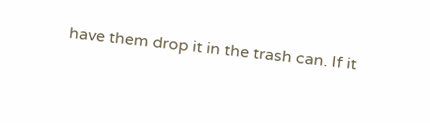have them drop it in the trash can. If it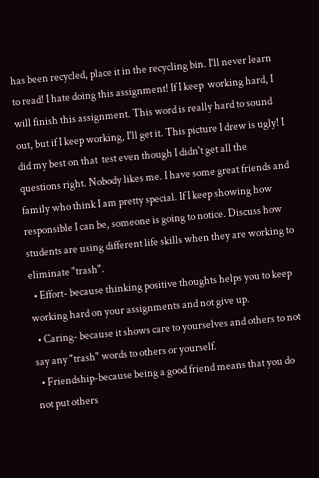has been recycled, place it in the recycling bin. I'll never learn to read! I hate doing this assignment! If I keep  working hard, I will finish this assignment. This word is really hard to sound out, but if I keep working, I'll get it. This picture I drew is ugly! I did my best on that  test even though I didn't get all the questions right. Nobody likes me. I have some great friends and family who think I am pretty special. If I keep showing how responsible I can be, someone is going to notice. Discuss how students are using different life skills when they are working to eliminate "trash".
  • Effort- because thinking positive thoughts helps you to keep working hard on your assignments and not give up.
  • Caring- because it shows care to yourselves and others to not say any "trash" words to others or yourself.
  • Friendship-because being a good friend means that you do not put others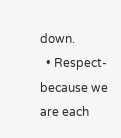down.
  • Respect-because we are each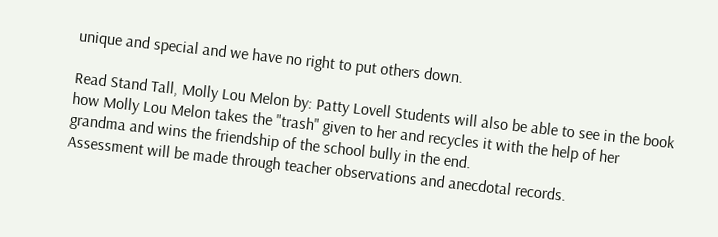unique and special and we have no right to put others down.

Read Stand Tall, Molly Lou Melon by: Patty Lovell Students will also be able to see in the book how Molly Lou Melon takes the "trash" given to her and recycles it with the help of her grandma and wins the friendship of the school bully in the end.
Assessment will be made through teacher observations and anecdotal records.